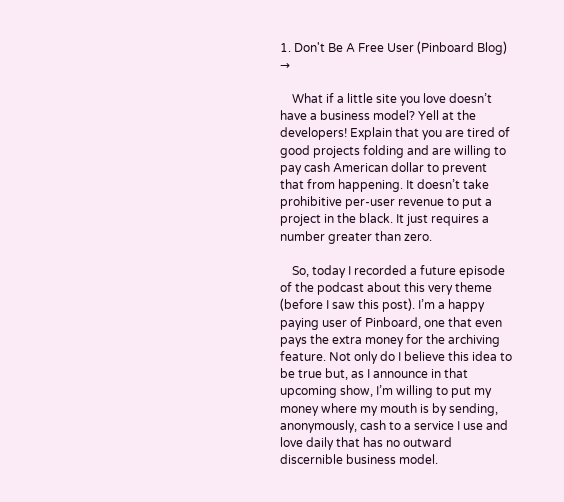1. Don't Be A Free User (Pinboard Blog) →

    What if a little site you love doesn’t have a business model? Yell at the developers! Explain that you are tired of good projects folding and are willing to pay cash American dollar to prevent that from happening. It doesn’t take prohibitive per-user revenue to put a project in the black. It just requires a number greater than zero.

    So, today I recorded a future episode of the podcast about this very theme (before I saw this post). I’m a happy paying user of Pinboard, one that even pays the extra money for the archiving feature. Not only do I believe this idea to be true but, as I announce in that upcoming show, I’m willing to put my money where my mouth is by sending, anonymously, cash to a service I use and love daily that has no outward discernible business model.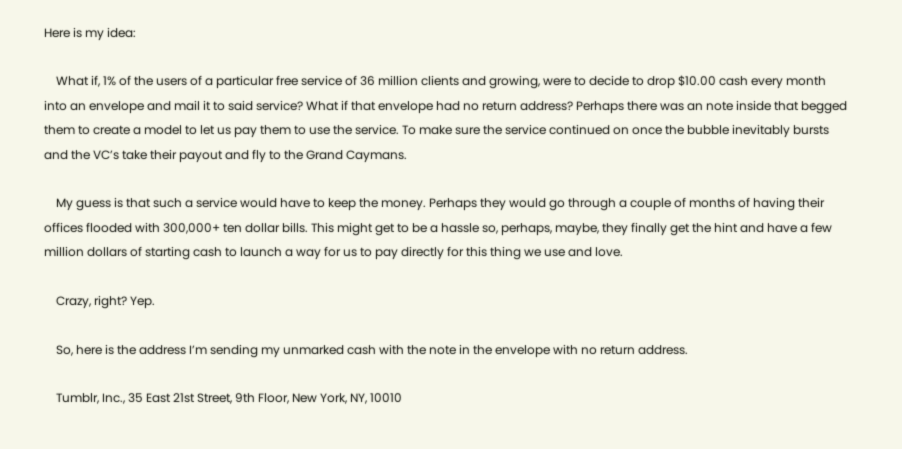Here is my idea:

    What if, 1% of the users of a particular free service of 36 million clients and growing, were to decide to drop $10.00 cash every month into an envelope and mail it to said service? What if that envelope had no return address? Perhaps there was an note inside that begged them to create a model to let us pay them to use the service. To make sure the service continued on once the bubble inevitably bursts and the VC’s take their payout and fly to the Grand Caymans.

    My guess is that such a service would have to keep the money. Perhaps they would go through a couple of months of having their offices flooded with 300,000+ ten dollar bills. This might get to be a hassle so, perhaps, maybe, they finally get the hint and have a few million dollars of starting cash to launch a way for us to pay directly for this thing we use and love.

    Crazy, right? Yep.

    So, here is the address I’m sending my unmarked cash with the note in the envelope with no return address.

    Tumblr, Inc., 35 East 21st Street, 9th Floor, New York, NY, 10010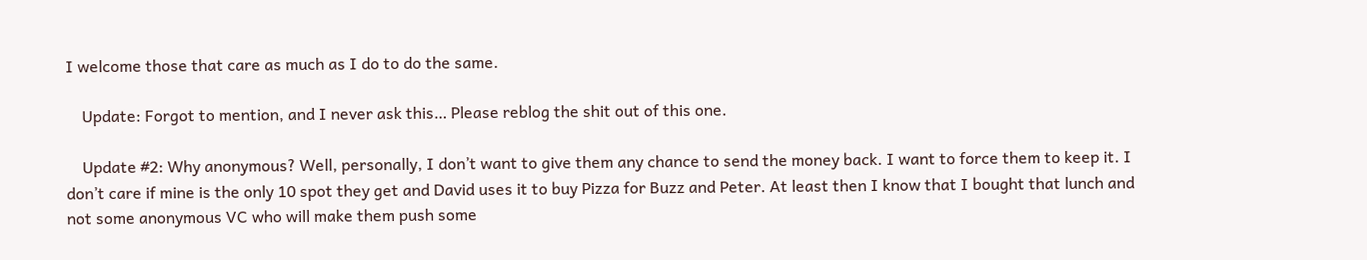I welcome those that care as much as I do to do the same.

    Update: Forgot to mention, and I never ask this… Please reblog the shit out of this one.

    Update #2: Why anonymous? Well, personally, I don’t want to give them any chance to send the money back. I want to force them to keep it. I don’t care if mine is the only 10 spot they get and David uses it to buy Pizza for Buzz and Peter. At least then I know that I bought that lunch and not some anonymous VC who will make them push some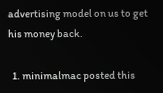advertising model on us to get his money back.

  1. minimalmac posted this